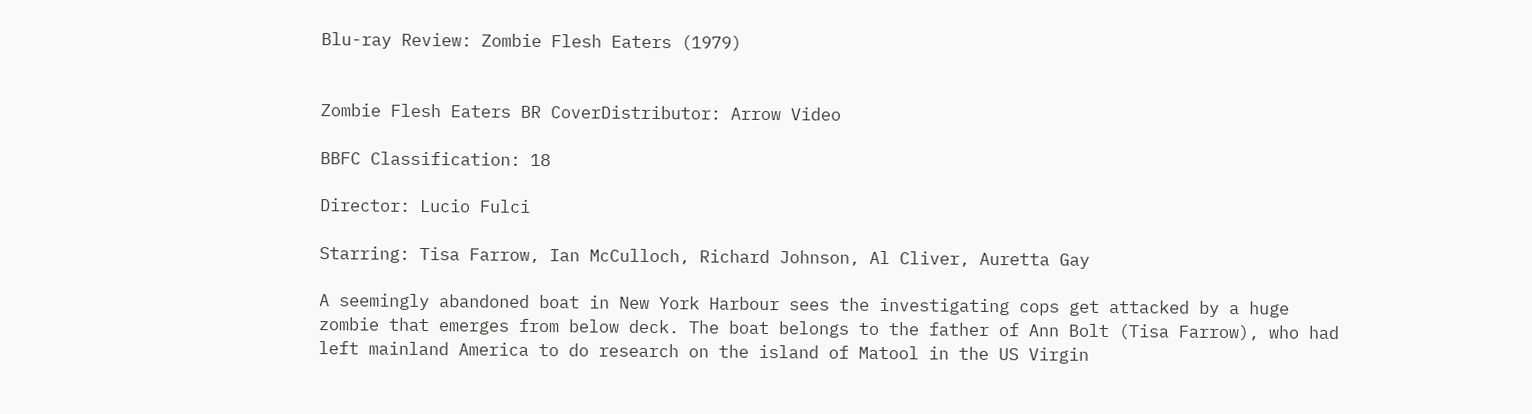Blu-ray Review: Zombie Flesh Eaters (1979)


Zombie Flesh Eaters BR CoverDistributor: Arrow Video

BBFC Classification: 18

Director: Lucio Fulci

Starring: Tisa Farrow, Ian McCulloch, Richard Johnson, Al Cliver, Auretta Gay

A seemingly abandoned boat in New York Harbour sees the investigating cops get attacked by a huge zombie that emerges from below deck. The boat belongs to the father of Ann Bolt (Tisa Farrow), who had left mainland America to do research on the island of Matool in the US Virgin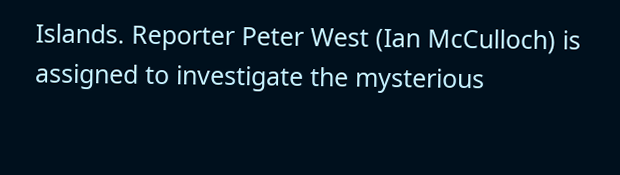Islands. Reporter Peter West (Ian McCulloch) is assigned to investigate the mysterious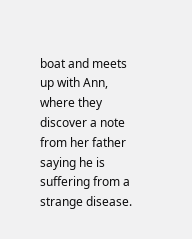boat and meets up with Ann, where they discover a note from her father saying he is suffering from a strange disease.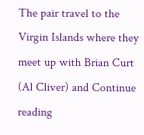The pair travel to the Virgin Islands where they meet up with Brian Curt (Al Cliver) and Continue reading